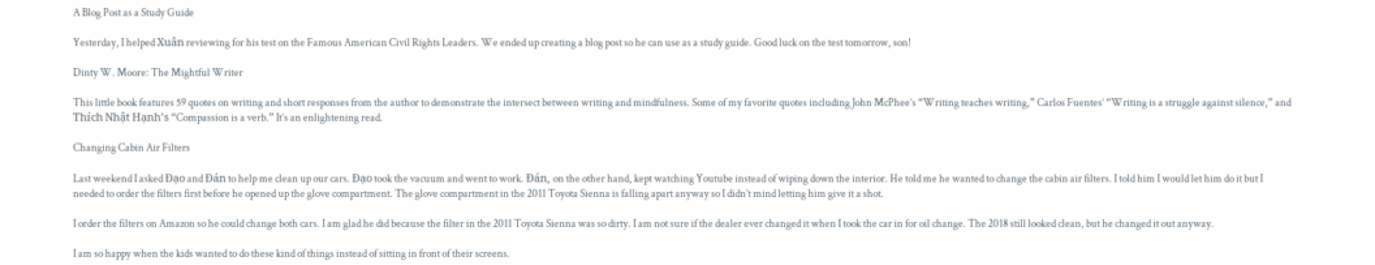A Blog Post as a Study Guide

Yesterday, I helped Xuân reviewing for his test on the Famous American Civil Rights Leaders. We ended up creating a blog post so he can use as a study guide. Good luck on the test tomorrow, son!

Dinty W. Moore: The Mightful Writer

This little book features 59 quotes on writing and short responses from the author to demonstrate the intersect between writing and mindfulness. Some of my favorite quotes including John McPhee’s “Writing teaches writing,” Carlos Fuentes’ “Writing is a struggle against silence,” and Thích Nhật Hạnh’s “Compassion is a verb.” It’s an enlightening read.

Changing Cabin Air Filters

Last weekend I asked Đạo and Đán to help me clean up our cars. Đạo took the vacuum and went to work. Đán, on the other hand, kept watching Youtube instead of wiping down the interior. He told me he wanted to change the cabin air filters. I told him I would let him do it but I needed to order the filters first before he opened up the glove compartment. The glove compartment in the 2011 Toyota Sienna is falling apart anyway so I didn’t mind letting him give it a shot.

I order the filters on Amazon so he could change both cars. I am glad he did because the filter in the 2011 Toyota Sienna was so dirty. I am not sure if the dealer ever changed it when I took the car in for oil change. The 2018 still looked clean, but he changed it out anyway.

I am so happy when the kids wanted to do these kind of things instead of sitting in front of their screens.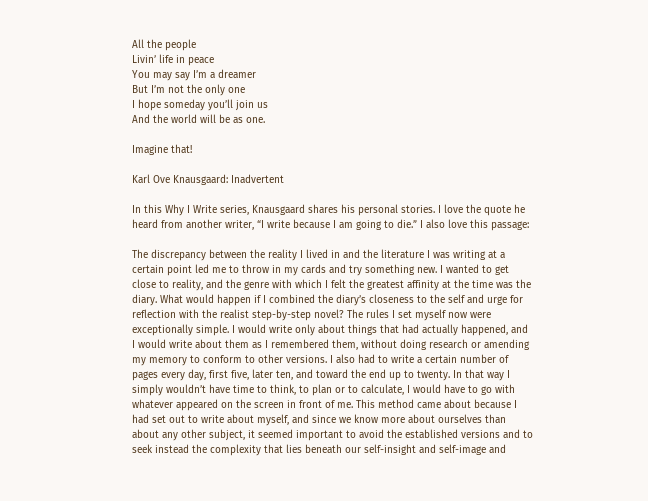All the people
Livin’ life in peace
You may say I’m a dreamer
But I’m not the only one
I hope someday you’ll join us
And the world will be as one.

Imagine that!

Karl Ove Knausgaard: Inadvertent

In this Why I Write series, Knausgaard shares his personal stories. I love the quote he heard from another writer, “I write because I am going to die.” I also love this passage:

The discrepancy between the reality I lived in and the literature I was writing at a certain point led me to throw in my cards and try something new. I wanted to get close to reality, and the genre with which I felt the greatest affinity at the time was the diary. What would happen if I combined the diary’s closeness to the self and urge for reflection with the realist step-by-step novel? The rules I set myself now were exceptionally simple. I would write only about things that had actually happened, and I would write about them as I remembered them, without doing research or amending my memory to conform to other versions. I also had to write a certain number of pages every day, first five, later ten, and toward the end up to twenty. In that way I simply wouldn’t have time to think, to plan or to calculate, I would have to go with whatever appeared on the screen in front of me. This method came about because I had set out to write about myself, and since we know more about ourselves than about any other subject, it seemed important to avoid the established versions and to seek instead the complexity that lies beneath our self-insight and self-image and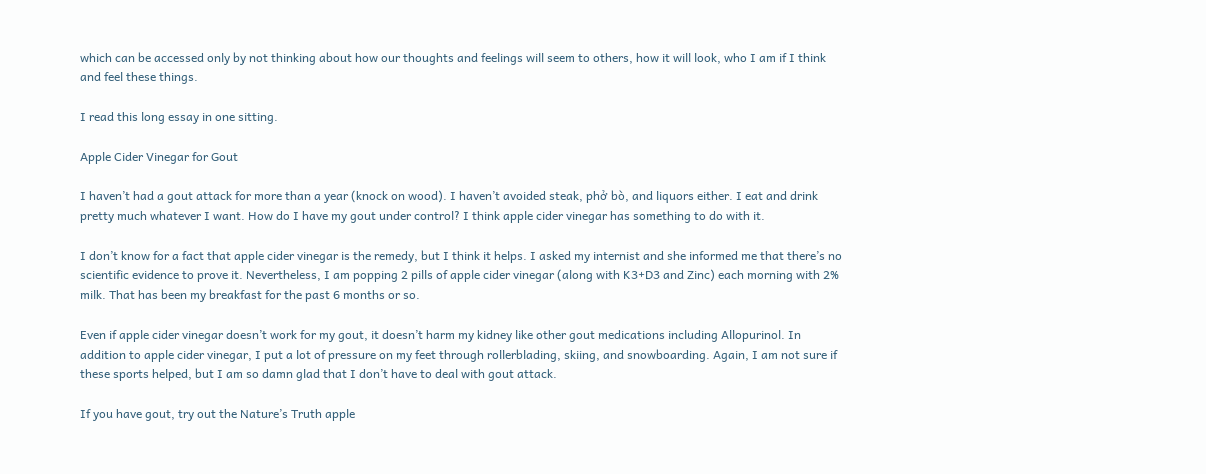which can be accessed only by not thinking about how our thoughts and feelings will seem to others, how it will look, who I am if I think and feel these things.

I read this long essay in one sitting.

Apple Cider Vinegar for Gout

I haven’t had a gout attack for more than a year (knock on wood). I haven’t avoided steak, phở bò, and liquors either. I eat and drink pretty much whatever I want. How do I have my gout under control? I think apple cider vinegar has something to do with it.

I don’t know for a fact that apple cider vinegar is the remedy, but I think it helps. I asked my internist and she informed me that there’s no scientific evidence to prove it. Nevertheless, I am popping 2 pills of apple cider vinegar (along with K3+D3 and Zinc) each morning with 2% milk. That has been my breakfast for the past 6 months or so.

Even if apple cider vinegar doesn’t work for my gout, it doesn’t harm my kidney like other gout medications including Allopurinol. In addition to apple cider vinegar, I put a lot of pressure on my feet through rollerblading, skiing, and snowboarding. Again, I am not sure if these sports helped, but I am so damn glad that I don’t have to deal with gout attack.

If you have gout, try out the Nature’s Truth apple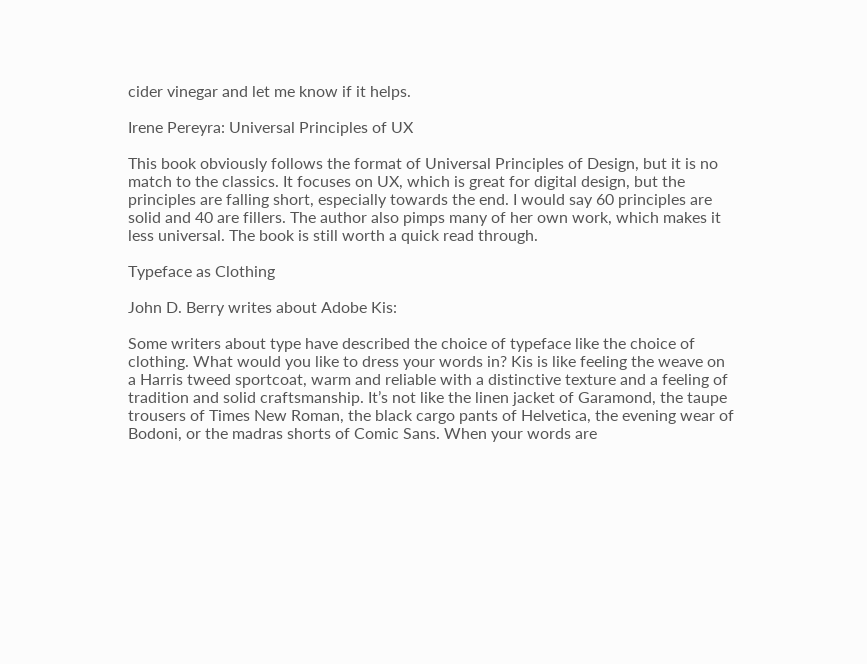cider vinegar and let me know if it helps.

Irene Pereyra: Universal Principles of UX

This book obviously follows the format of Universal Principles of Design, but it is no match to the classics. It focuses on UX, which is great for digital design, but the principles are falling short, especially towards the end. I would say 60 principles are solid and 40 are fillers. The author also pimps many of her own work, which makes it less universal. The book is still worth a quick read through.

Typeface as Clothing

John D. Berry writes about Adobe Kis:

Some writers about type have described the choice of typeface like the choice of clothing. What would you like to dress your words in? Kis is like feeling the weave on a Harris tweed sportcoat, warm and reliable with a distinctive texture and a feeling of tradition and solid craftsmanship. It’s not like the linen jacket of Garamond, the taupe trousers of Times New Roman, the black cargo pants of Helvetica, the evening wear of Bodoni, or the madras shorts of Comic Sans. When your words are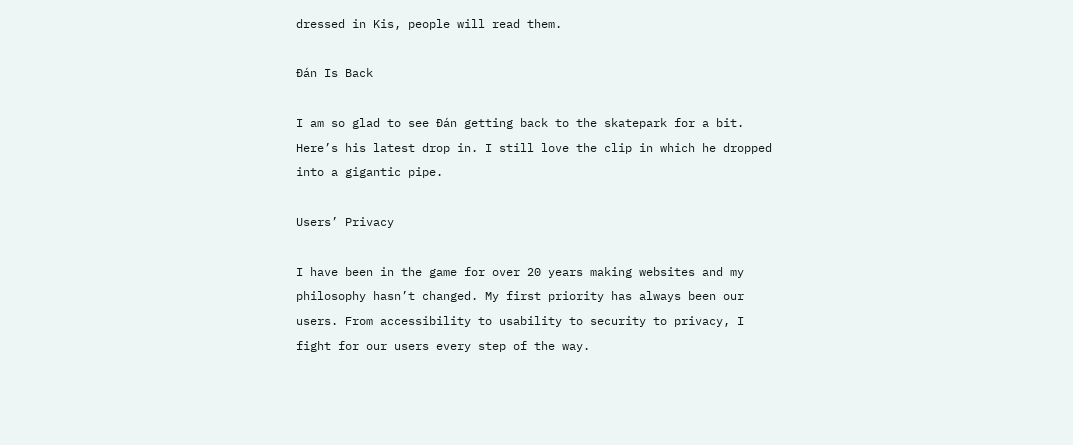dressed in Kis, people will read them.

Đán Is Back

I am so glad to see Đán getting back to the skatepark for a bit. Here’s his latest drop in. I still love the clip in which he dropped into a gigantic pipe.

Users’ Privacy

I have been in the game for over 20 years making websites and my philosophy hasn’t changed. My first priority has always been our users. From accessibility to usability to security to privacy, I fight for our users every step of the way.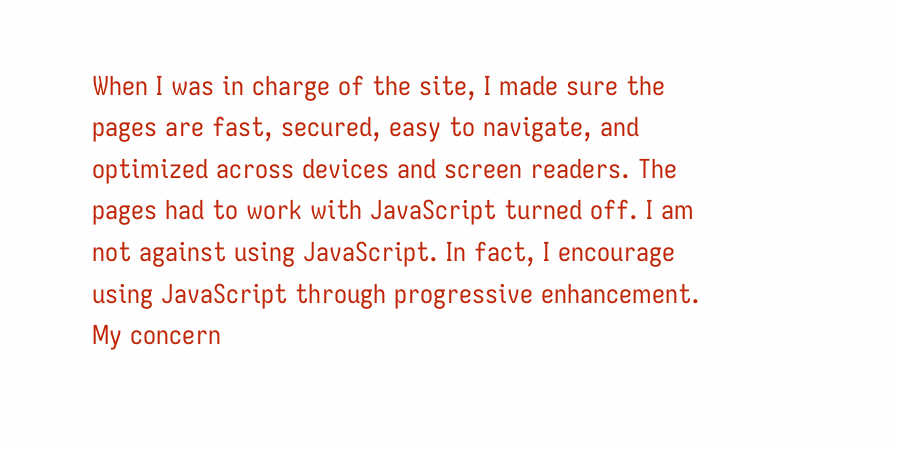When I was in charge of the site, I made sure the pages are fast, secured, easy to navigate, and optimized across devices and screen readers. The pages had to work with JavaScript turned off. I am not against using JavaScript. In fact, I encourage using JavaScript through progressive enhancement. My concern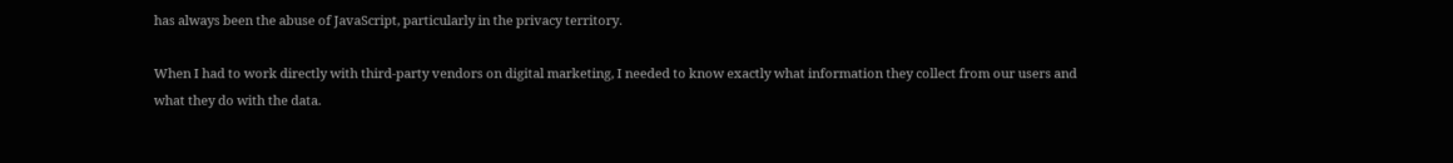has always been the abuse of JavaScript, particularly in the privacy territory.

When I had to work directly with third-party vendors on digital marketing, I needed to know exactly what information they collect from our users and what they do with the data.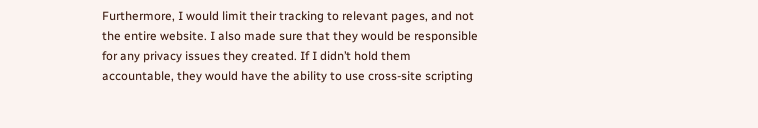Furthermore, I would limit their tracking to relevant pages, and not the entire website. I also made sure that they would be responsible for any privacy issues they created. If I didn’t hold them accountable, they would have the ability to use cross-site scripting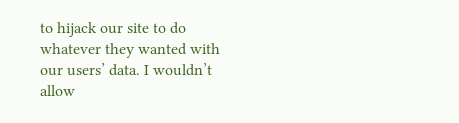to hijack our site to do whatever they wanted with our users’ data. I wouldn’t allow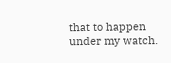that to happen under my watch.